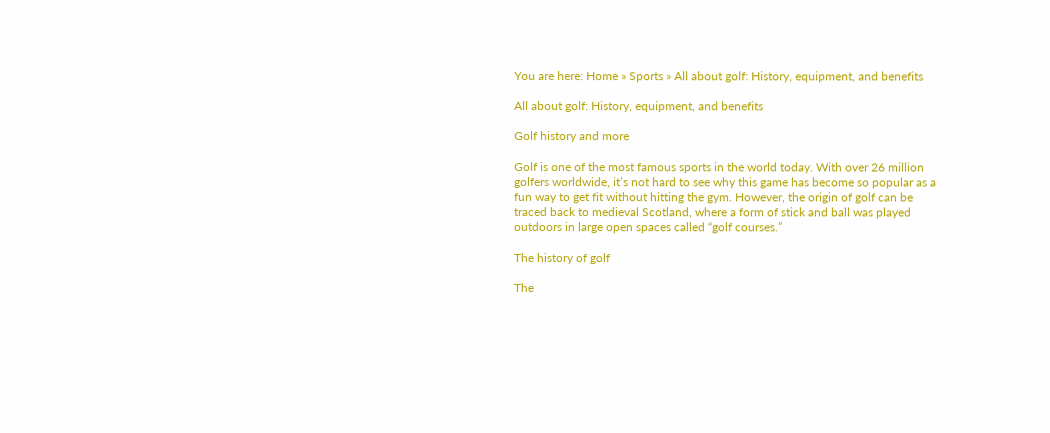You are here: Home » Sports » All about golf: History, equipment, and benefits

All about golf: History, equipment, and benefits

Golf history and more

Golf is one of the most famous sports in the world today. With over 26 million golfers worldwide, it’s not hard to see why this game has become so popular as a fun way to get fit without hitting the gym. However, the origin of golf can be traced back to medieval Scotland, where a form of stick and ball was played outdoors in large open spaces called “golf courses.”

The history of golf

The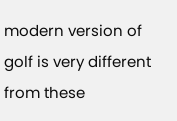modern version of golf is very different from these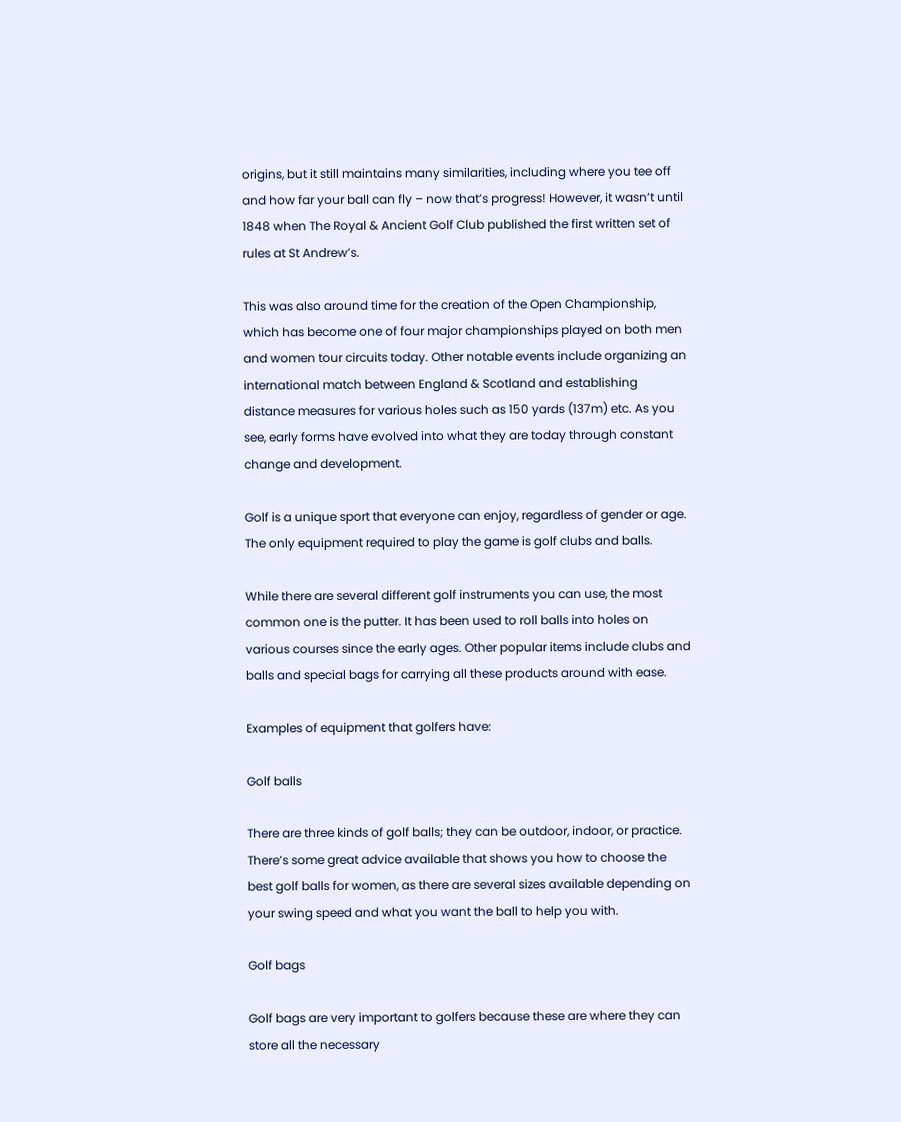origins, but it still maintains many similarities, including where you tee off and how far your ball can fly – now that’s progress! However, it wasn’t until 1848 when The Royal & Ancient Golf Club published the first written set of rules at St Andrew’s.

This was also around time for the creation of the Open Championship, which has become one of four major championships played on both men and women tour circuits today. Other notable events include organizing an international match between England & Scotland and establishing distance measures for various holes such as 150 yards (137m) etc. As you see, early forms have evolved into what they are today through constant change and development.

Golf is a unique sport that everyone can enjoy, regardless of gender or age. The only equipment required to play the game is golf clubs and balls.

While there are several different golf instruments you can use, the most common one is the putter. It has been used to roll balls into holes on various courses since the early ages. Other popular items include clubs and balls and special bags for carrying all these products around with ease.

Examples of equipment that golfers have:

Golf balls

There are three kinds of golf balls; they can be outdoor, indoor, or practice. There’s some great advice available that shows you how to choose the best golf balls for women, as there are several sizes available depending on your swing speed and what you want the ball to help you with.

Golf bags

Golf bags are very important to golfers because these are where they can store all the necessary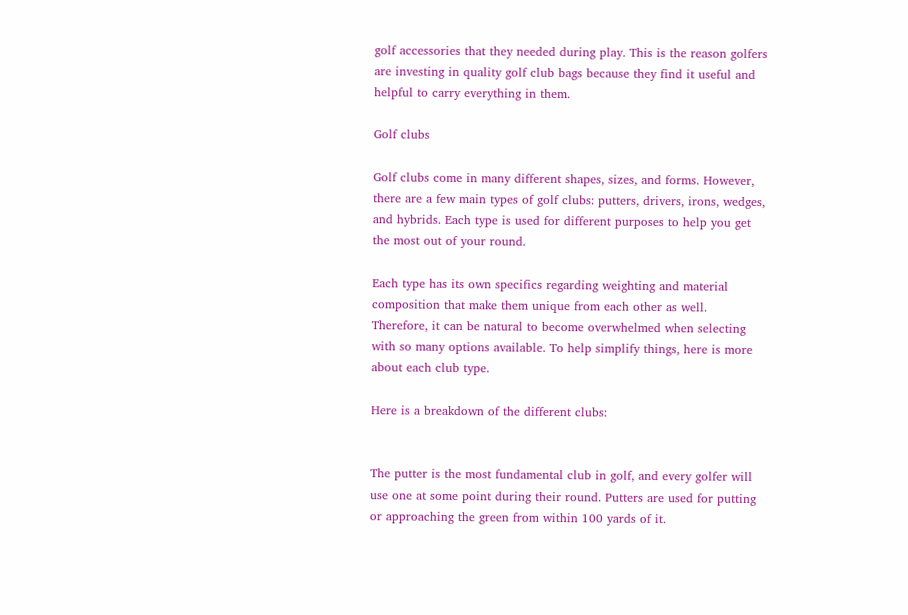golf accessories that they needed during play. This is the reason golfers are investing in quality golf club bags because they find it useful and helpful to carry everything in them.

Golf clubs

Golf clubs come in many different shapes, sizes, and forms. However, there are a few main types of golf clubs: putters, drivers, irons, wedges, and hybrids. Each type is used for different purposes to help you get the most out of your round.

Each type has its own specifics regarding weighting and material composition that make them unique from each other as well. Therefore, it can be natural to become overwhelmed when selecting with so many options available. To help simplify things, here is more about each club type.

Here is a breakdown of the different clubs:


The putter is the most fundamental club in golf, and every golfer will use one at some point during their round. Putters are used for putting or approaching the green from within 100 yards of it.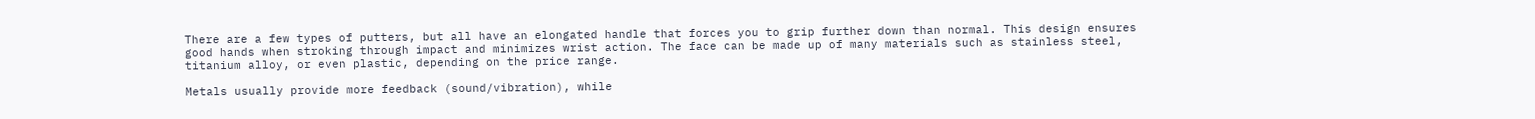There are a few types of putters, but all have an elongated handle that forces you to grip further down than normal. This design ensures good hands when stroking through impact and minimizes wrist action. The face can be made up of many materials such as stainless steel, titanium alloy, or even plastic, depending on the price range.

Metals usually provide more feedback (sound/vibration), while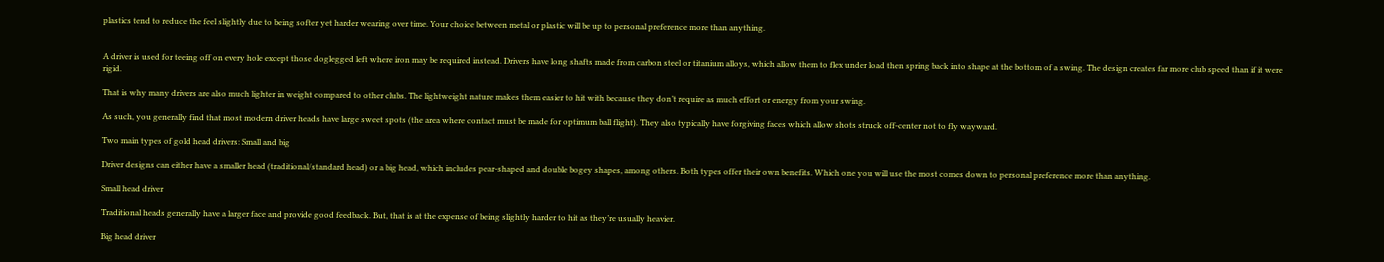plastics tend to reduce the feel slightly due to being softer yet harder wearing over time. Your choice between metal or plastic will be up to personal preference more than anything.


A driver is used for teeing off on every hole except those doglegged left where iron may be required instead. Drivers have long shafts made from carbon steel or titanium alloys, which allow them to flex under load then spring back into shape at the bottom of a swing. The design creates far more club speed than if it were rigid.

That is why many drivers are also much lighter in weight compared to other clubs. The lightweight nature makes them easier to hit with because they don’t require as much effort or energy from your swing.

As such, you generally find that most modern driver heads have large sweet spots (the area where contact must be made for optimum ball flight). They also typically have forgiving faces which allow shots struck off-center not to fly wayward.

Two main types of gold head drivers: Small and big

Driver designs can either have a smaller head (traditional/standard head) or a big head, which includes pear-shaped and double bogey shapes, among others. Both types offer their own benefits. Which one you will use the most comes down to personal preference more than anything.

Small head driver

Traditional heads generally have a larger face and provide good feedback. But, that is at the expense of being slightly harder to hit as they’re usually heavier.

Big head driver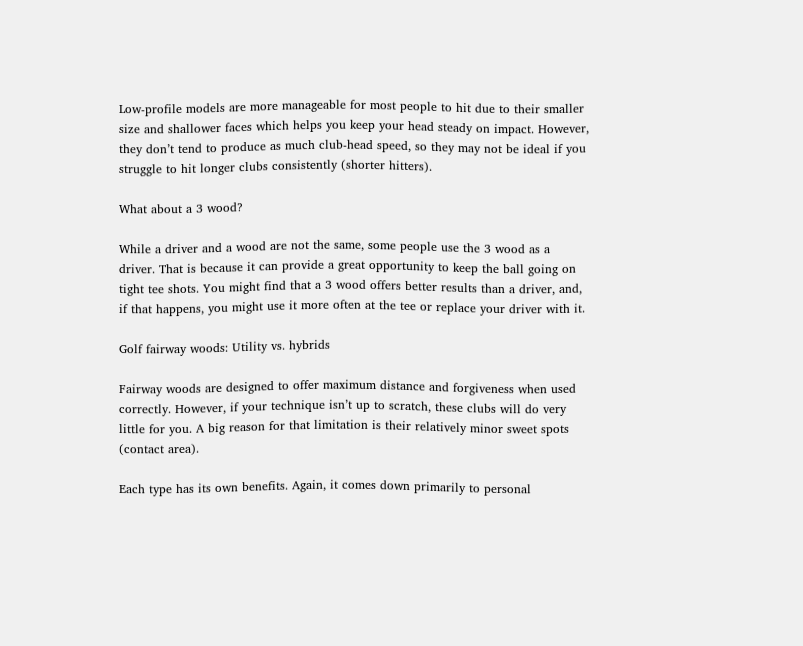Low-profile models are more manageable for most people to hit due to their smaller size and shallower faces which helps you keep your head steady on impact. However, they don’t tend to produce as much club-head speed, so they may not be ideal if you struggle to hit longer clubs consistently (shorter hitters).

What about a 3 wood?

While a driver and a wood are not the same, some people use the 3 wood as a driver. That is because it can provide a great opportunity to keep the ball going on tight tee shots. You might find that a 3 wood offers better results than a driver, and, if that happens, you might use it more often at the tee or replace your driver with it.

Golf fairway woods: Utility vs. hybrids

Fairway woods are designed to offer maximum distance and forgiveness when used correctly. However, if your technique isn’t up to scratch, these clubs will do very little for you. A big reason for that limitation is their relatively minor sweet spots (contact area).

Each type has its own benefits. Again, it comes down primarily to personal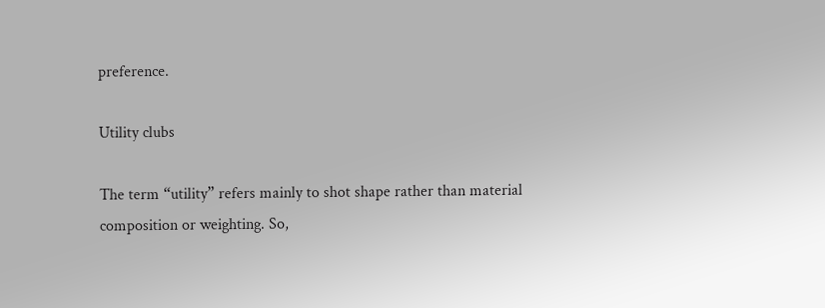preference.

Utility clubs

The term “utility” refers mainly to shot shape rather than material composition or weighting. So,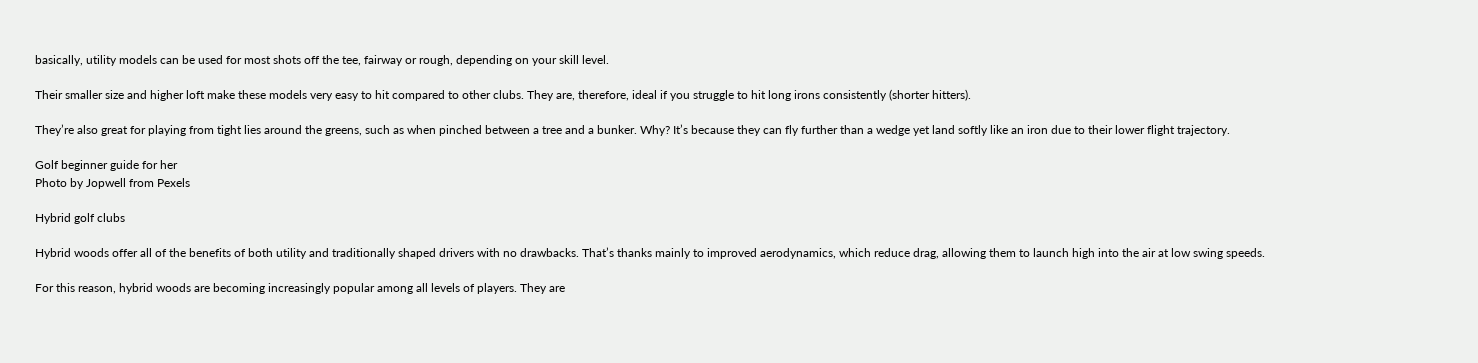basically, utility models can be used for most shots off the tee, fairway or rough, depending on your skill level.

Their smaller size and higher loft make these models very easy to hit compared to other clubs. They are, therefore, ideal if you struggle to hit long irons consistently (shorter hitters).

They’re also great for playing from tight lies around the greens, such as when pinched between a tree and a bunker. Why? It’s because they can fly further than a wedge yet land softly like an iron due to their lower flight trajectory.

Golf beginner guide for her
Photo by Jopwell from Pexels

Hybrid golf clubs

Hybrid woods offer all of the benefits of both utility and traditionally shaped drivers with no drawbacks. That’s thanks mainly to improved aerodynamics, which reduce drag, allowing them to launch high into the air at low swing speeds.

For this reason, hybrid woods are becoming increasingly popular among all levels of players. They are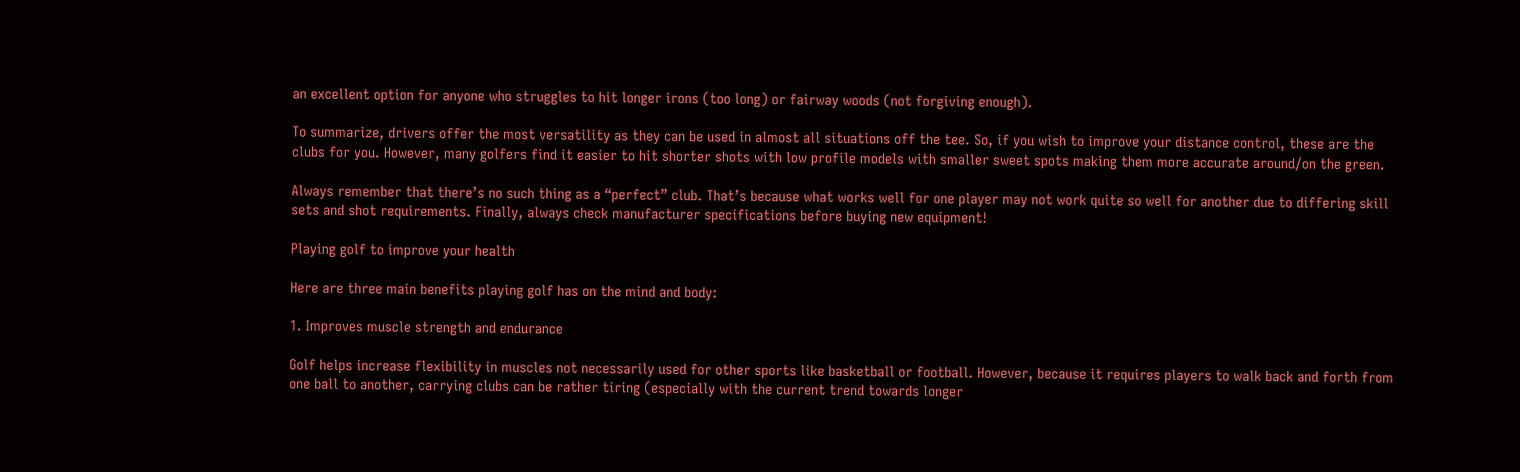an excellent option for anyone who struggles to hit longer irons (too long) or fairway woods (not forgiving enough).

To summarize, drivers offer the most versatility as they can be used in almost all situations off the tee. So, if you wish to improve your distance control, these are the clubs for you. However, many golfers find it easier to hit shorter shots with low profile models with smaller sweet spots making them more accurate around/on the green.

Always remember that there’s no such thing as a “perfect” club. That’s because what works well for one player may not work quite so well for another due to differing skill sets and shot requirements. Finally, always check manufacturer specifications before buying new equipment!

Playing golf to improve your health

Here are three main benefits playing golf has on the mind and body:

1. Improves muscle strength and endurance

Golf helps increase flexibility in muscles not necessarily used for other sports like basketball or football. However, because it requires players to walk back and forth from one ball to another, carrying clubs can be rather tiring (especially with the current trend towards longer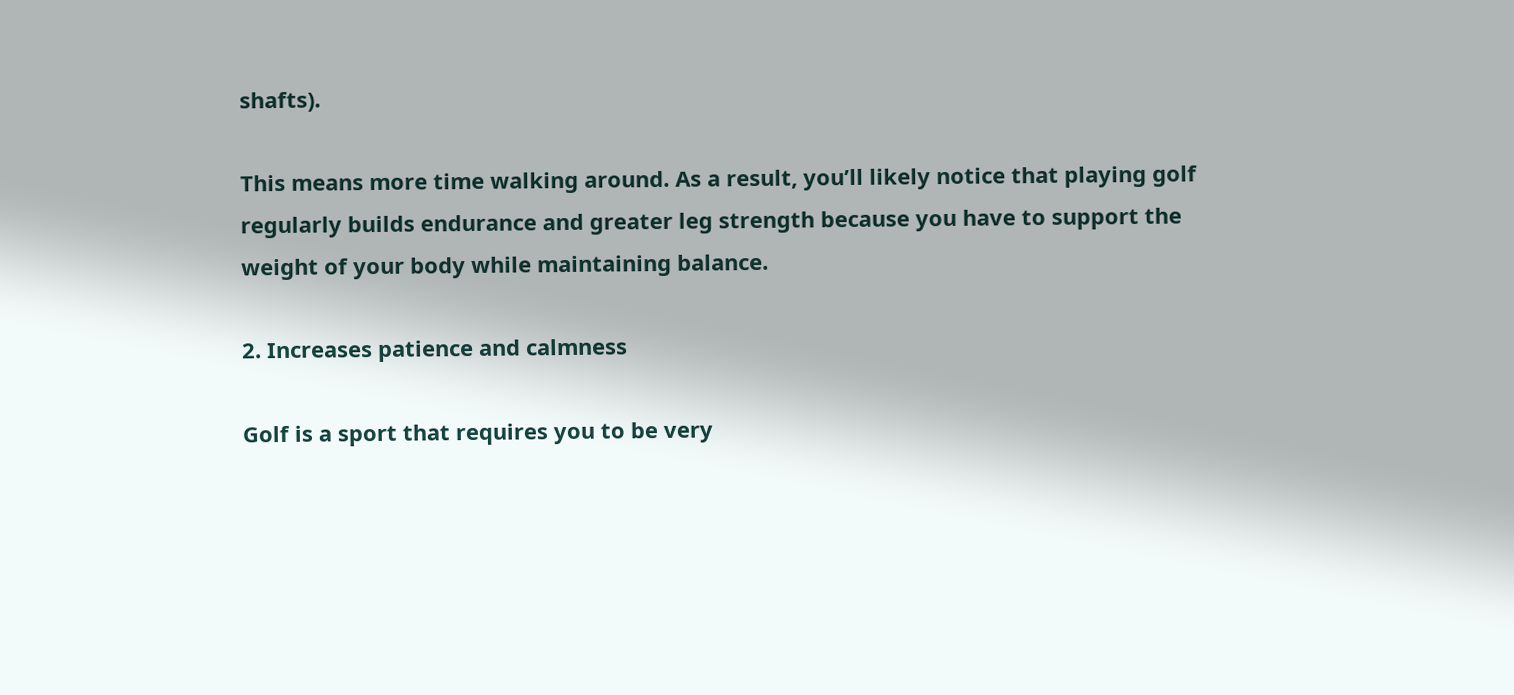shafts).

This means more time walking around. As a result, you’ll likely notice that playing golf regularly builds endurance and greater leg strength because you have to support the weight of your body while maintaining balance.

2. Increases patience and calmness

Golf is a sport that requires you to be very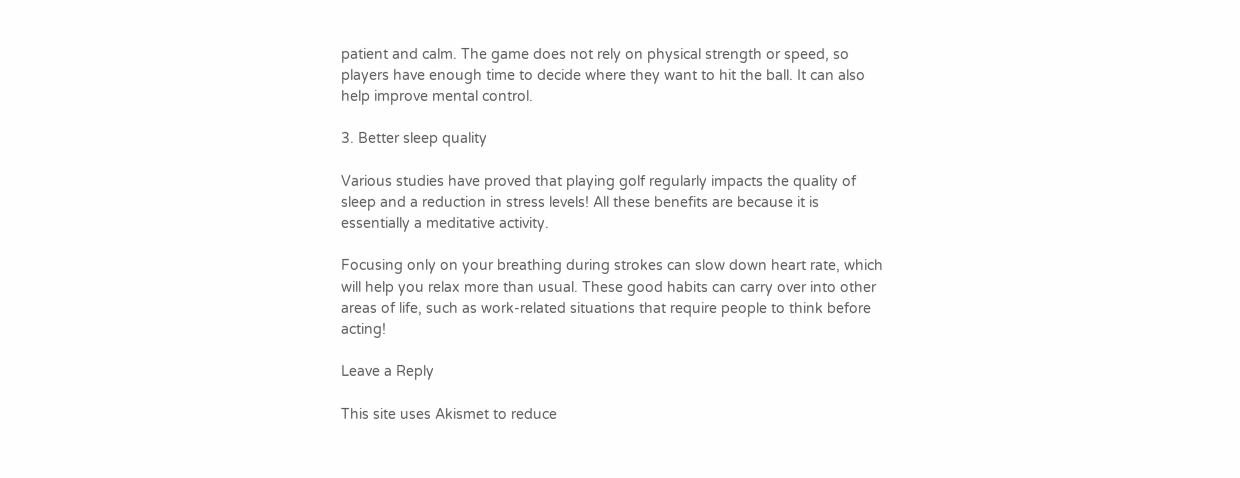patient and calm. The game does not rely on physical strength or speed, so players have enough time to decide where they want to hit the ball. It can also help improve mental control.

3. Better sleep quality

Various studies have proved that playing golf regularly impacts the quality of sleep and a reduction in stress levels! All these benefits are because it is essentially a meditative activity.

Focusing only on your breathing during strokes can slow down heart rate, which will help you relax more than usual. These good habits can carry over into other areas of life, such as work-related situations that require people to think before acting!

Leave a Reply

This site uses Akismet to reduce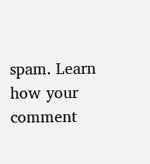spam. Learn how your comment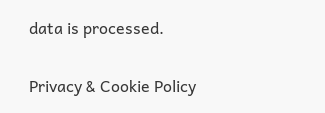data is processed.

Privacy & Cookie Policy